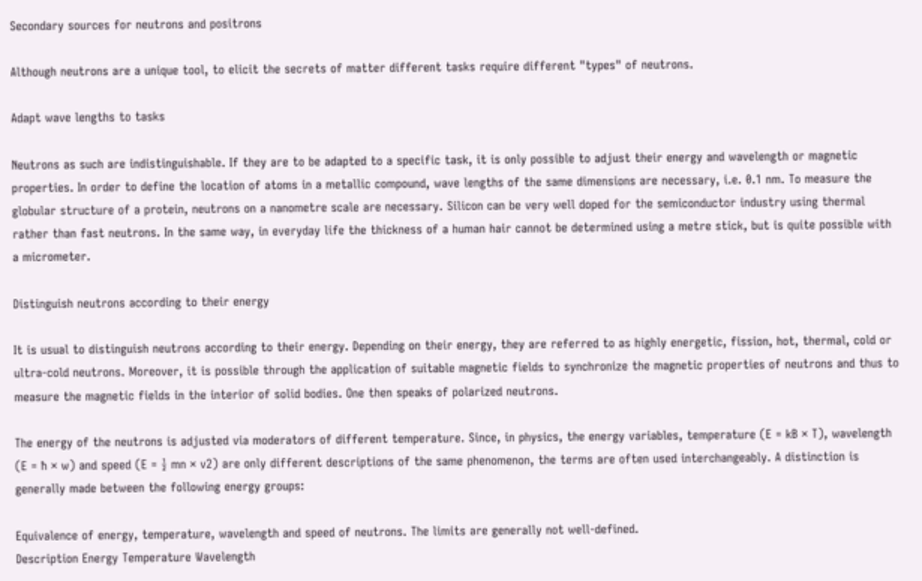Secondary sources for neutrons and positrons

Although neutrons are a unique tool, to elicit the secrets of matter different tasks require different "types" of neutrons.

Adapt wave lengths to tasks

Neutrons as such are indistinguishable. If they are to be adapted to a specific task, it is only possible to adjust their energy and wavelength or magnetic properties. In order to define the location of atoms in a metallic compound, wave lengths of the same dimensions are necessary, i.e. 0.1 nm. To measure the globular structure of a protein, neutrons on a nanometre scale are necessary. Silicon can be very well doped for the semiconductor industry using thermal rather than fast neutrons. In the same way, in everyday life the thickness of a human hair cannot be determined using a metre stick, but is quite possible with a micrometer.

Distinguish neutrons according to their energy

It is usual to distinguish neutrons according to their energy. Depending on their energy, they are referred to as highly energetic, fission, hot, thermal, cold or ultra-cold neutrons. Moreover, it is possible through the application of suitable magnetic fields to synchronize the magnetic properties of neutrons and thus to measure the magnetic fields in the interior of solid bodies. One then speaks of polarized neutrons.

The energy of the neutrons is adjusted via moderators of different temperature. Since, in physics, the energy variables, temperature (E = kB × T), wavelength (E = ħ × w) and speed (E = ½ mn × v2) are only different descriptions of the same phenomenon, the terms are often used interchangeably. A distinction is generally made between the following energy groups:

Equivalence of energy, temperature, wavelength and speed of neutrons. The limits are generally not well-defined.
Description Energy Temperature Wavelength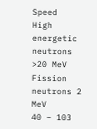Speed
High energetic neutrons >20 MeV
Fission neutrons 2 MeV
40 – 103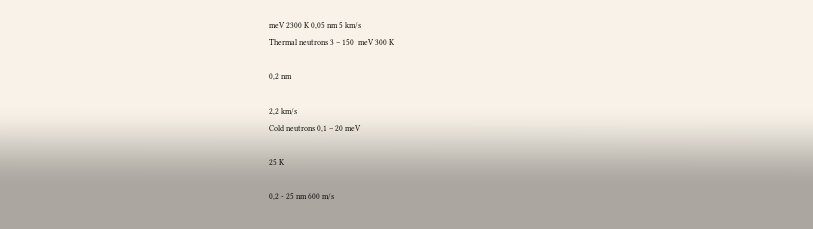meV 2300 K 0,05 nm 5 km/s
Thermal neutrons 3 – 150  meV 300 K

0,2 nm

2,2 km/s
Cold neutrons 0,1 – 20 meV

25 K

0,2 - 25 nm 600 m/s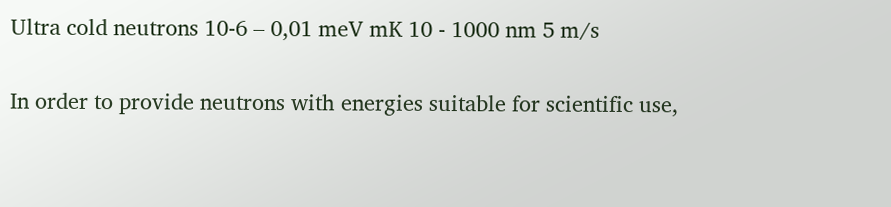Ultra cold neutrons 10-6 – 0,01 meV mK 10 - 1000 nm 5 m/s

In order to provide neutrons with energies suitable for scientific use,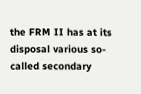the FRM II has at its disposal various so-called secondary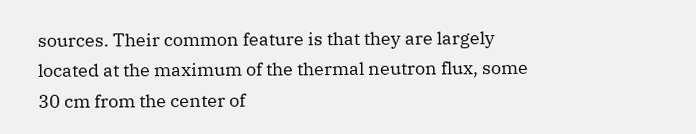sources. Their common feature is that they are largely located at the maximum of the thermal neutron flux, some 30 cm from the center of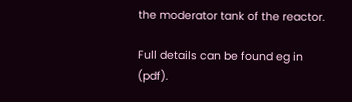the moderator tank of the reactor.

Full details can be found eg in (pdf).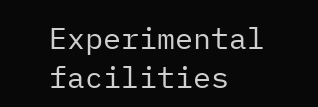Experimental facilities